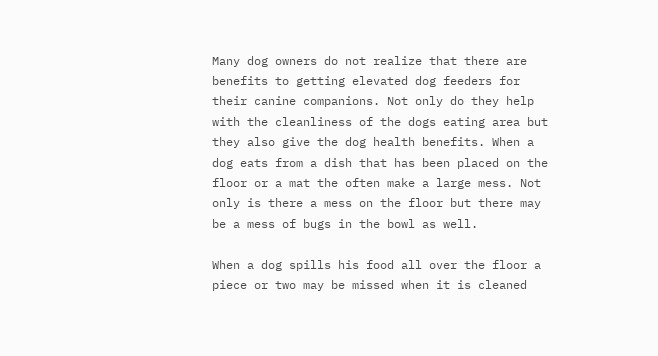Many dog owners do not realize that there are benefits to getting elevated dog feeders for their canine companions. Not only do they help with the cleanliness of the dogs eating area but they also give the dog health benefits. When a dog eats from a dish that has been placed on the floor or a mat the often make a large mess. Not only is there a mess on the floor but there may be a mess of bugs in the bowl as well.

When a dog spills his food all over the floor a piece or two may be missed when it is cleaned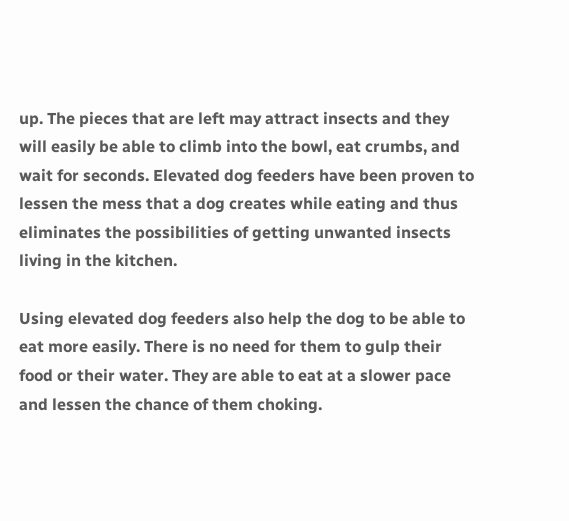up. The pieces that are left may attract insects and they will easily be able to climb into the bowl, eat crumbs, and wait for seconds. Elevated dog feeders have been proven to lessen the mess that a dog creates while eating and thus eliminates the possibilities of getting unwanted insects living in the kitchen.

Using elevated dog feeders also help the dog to be able to eat more easily. There is no need for them to gulp their food or their water. They are able to eat at a slower pace and lessen the chance of them choking.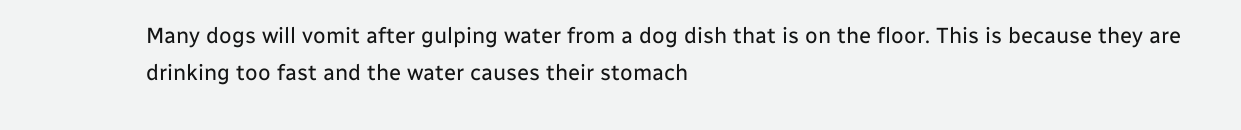Many dogs will vomit after gulping water from a dog dish that is on the floor. This is because they are drinking too fast and the water causes their stomach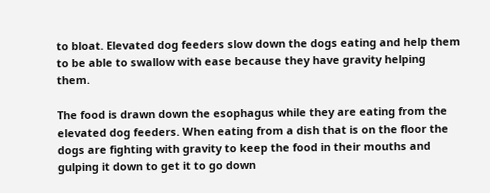to bloat. Elevated dog feeders slow down the dogs eating and help them to be able to swallow with ease because they have gravity helping them.

The food is drawn down the esophagus while they are eating from the elevated dog feeders. When eating from a dish that is on the floor the dogs are fighting with gravity to keep the food in their mouths and gulping it down to get it to go down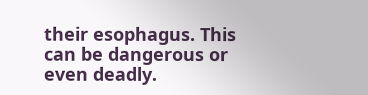their esophagus. This can be dangerous or even deadly.